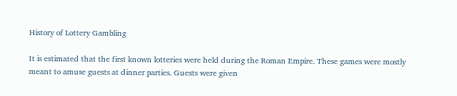History of Lottery Gambling

It is estimated that the first known lotteries were held during the Roman Empire. These games were mostly meant to amuse guests at dinner parties. Guests were given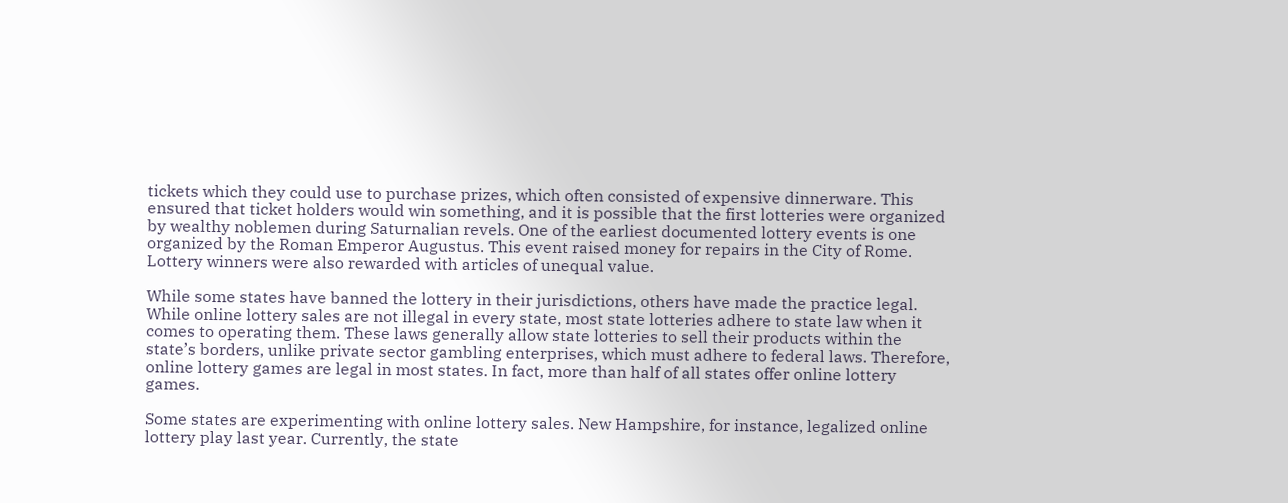tickets which they could use to purchase prizes, which often consisted of expensive dinnerware. This ensured that ticket holders would win something, and it is possible that the first lotteries were organized by wealthy noblemen during Saturnalian revels. One of the earliest documented lottery events is one organized by the Roman Emperor Augustus. This event raised money for repairs in the City of Rome. Lottery winners were also rewarded with articles of unequal value.

While some states have banned the lottery in their jurisdictions, others have made the practice legal. While online lottery sales are not illegal in every state, most state lotteries adhere to state law when it comes to operating them. These laws generally allow state lotteries to sell their products within the state’s borders, unlike private sector gambling enterprises, which must adhere to federal laws. Therefore, online lottery games are legal in most states. In fact, more than half of all states offer online lottery games.

Some states are experimenting with online lottery sales. New Hampshire, for instance, legalized online lottery play last year. Currently, the state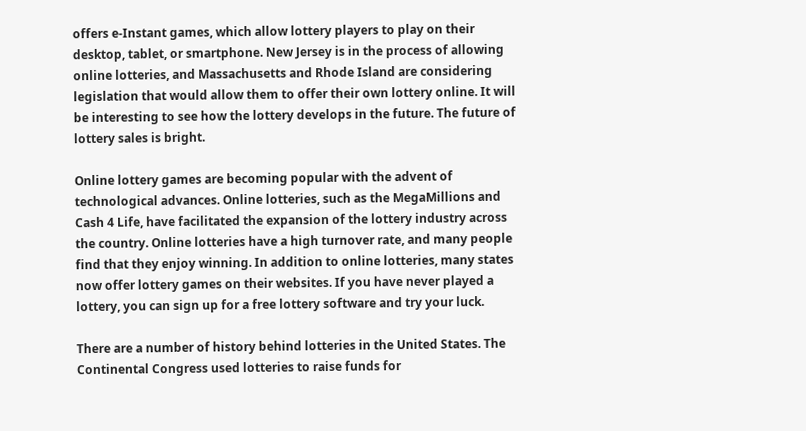offers e-Instant games, which allow lottery players to play on their desktop, tablet, or smartphone. New Jersey is in the process of allowing online lotteries, and Massachusetts and Rhode Island are considering legislation that would allow them to offer their own lottery online. It will be interesting to see how the lottery develops in the future. The future of lottery sales is bright.

Online lottery games are becoming popular with the advent of technological advances. Online lotteries, such as the MegaMillions and Cash 4 Life, have facilitated the expansion of the lottery industry across the country. Online lotteries have a high turnover rate, and many people find that they enjoy winning. In addition to online lotteries, many states now offer lottery games on their websites. If you have never played a lottery, you can sign up for a free lottery software and try your luck.

There are a number of history behind lotteries in the United States. The Continental Congress used lotteries to raise funds for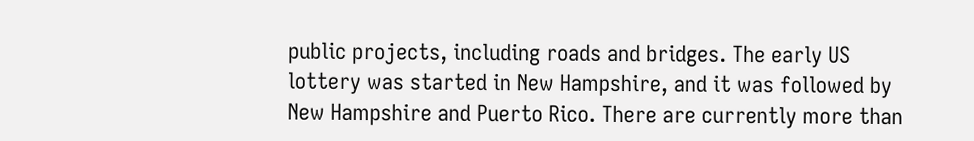public projects, including roads and bridges. The early US lottery was started in New Hampshire, and it was followed by New Hampshire and Puerto Rico. There are currently more than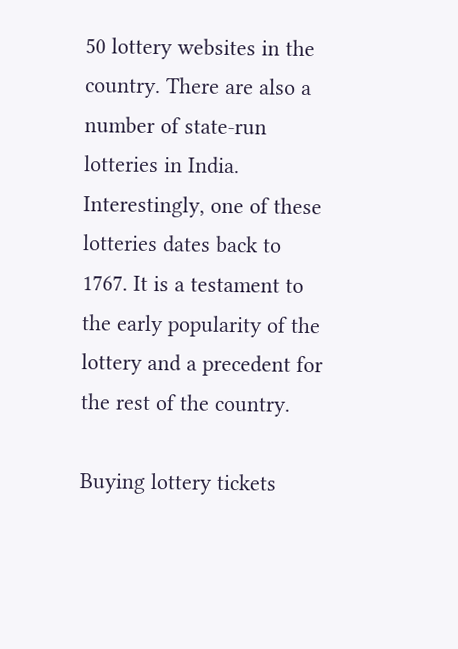50 lottery websites in the country. There are also a number of state-run lotteries in India. Interestingly, one of these lotteries dates back to 1767. It is a testament to the early popularity of the lottery and a precedent for the rest of the country.

Buying lottery tickets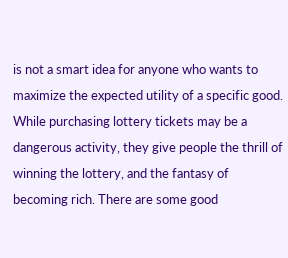is not a smart idea for anyone who wants to maximize the expected utility of a specific good. While purchasing lottery tickets may be a dangerous activity, they give people the thrill of winning the lottery, and the fantasy of becoming rich. There are some good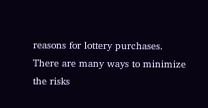reasons for lottery purchases. There are many ways to minimize the risks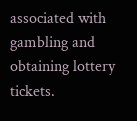associated with gambling and obtaining lottery tickets.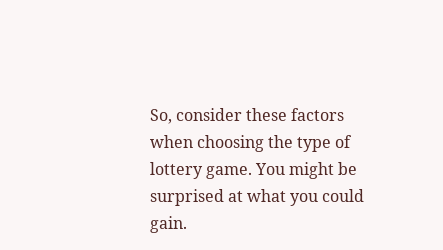So, consider these factors when choosing the type of lottery game. You might be surprised at what you could gain.